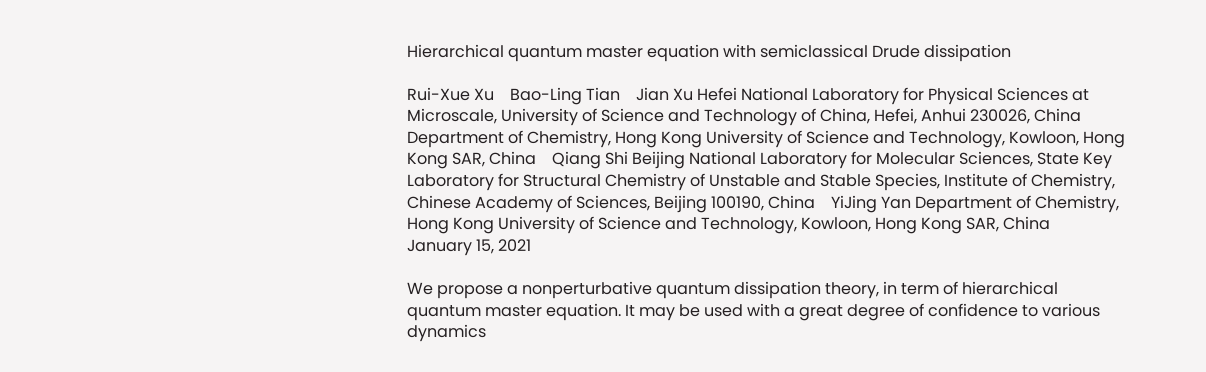Hierarchical quantum master equation with semiclassical Drude dissipation

Rui-Xue Xu    Bao-Ling Tian    Jian Xu Hefei National Laboratory for Physical Sciences at Microscale, University of Science and Technology of China, Hefei, Anhui 230026, China Department of Chemistry, Hong Kong University of Science and Technology, Kowloon, Hong Kong SAR, China    Qiang Shi Beijing National Laboratory for Molecular Sciences, State Key Laboratory for Structural Chemistry of Unstable and Stable Species, Institute of Chemistry, Chinese Academy of Sciences, Beijing 100190, China    YiJing Yan Department of Chemistry, Hong Kong University of Science and Technology, Kowloon, Hong Kong SAR, China
January 15, 2021

We propose a nonperturbative quantum dissipation theory, in term of hierarchical quantum master equation. It may be used with a great degree of confidence to various dynamics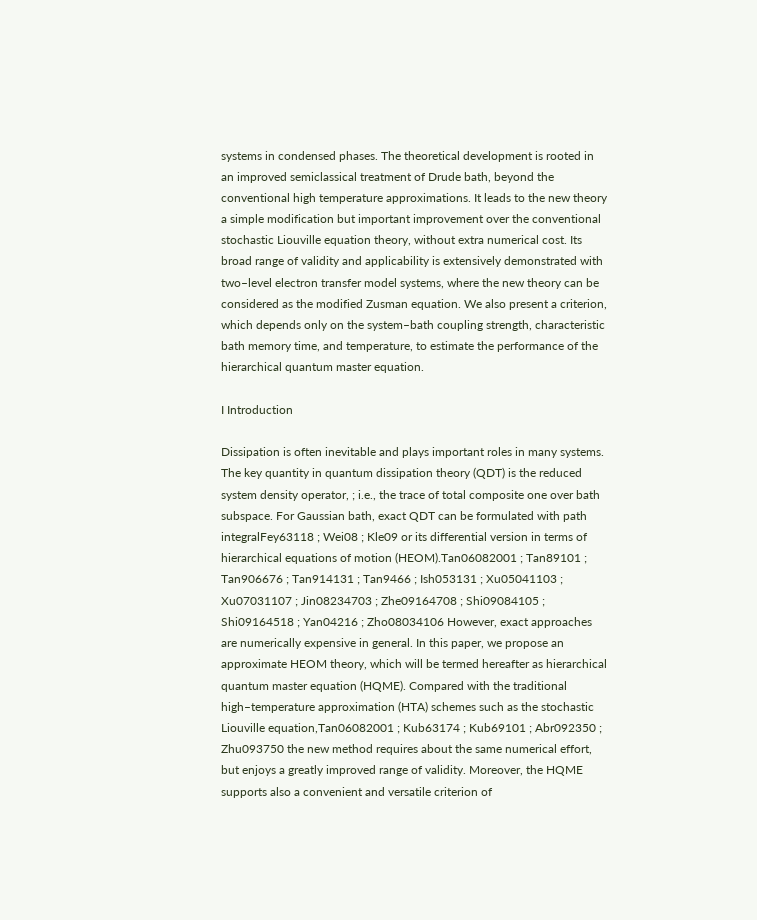systems in condensed phases. The theoretical development is rooted in an improved semiclassical treatment of Drude bath, beyond the conventional high temperature approximations. It leads to the new theory a simple modification but important improvement over the conventional stochastic Liouville equation theory, without extra numerical cost. Its broad range of validity and applicability is extensively demonstrated with two–level electron transfer model systems, where the new theory can be considered as the modified Zusman equation. We also present a criterion, which depends only on the system–bath coupling strength, characteristic bath memory time, and temperature, to estimate the performance of the hierarchical quantum master equation.

I Introduction

Dissipation is often inevitable and plays important roles in many systems. The key quantity in quantum dissipation theory (QDT) is the reduced system density operator, ; i.e., the trace of total composite one over bath subspace. For Gaussian bath, exact QDT can be formulated with path integralFey63118 ; Wei08 ; Kle09 or its differential version in terms of hierarchical equations of motion (HEOM).Tan06082001 ; Tan89101 ; Tan906676 ; Tan914131 ; Tan9466 ; Ish053131 ; Xu05041103 ; Xu07031107 ; Jin08234703 ; Zhe09164708 ; Shi09084105 ; Shi09164518 ; Yan04216 ; Zho08034106 However, exact approaches are numerically expensive in general. In this paper, we propose an approximate HEOM theory, which will be termed hereafter as hierarchical quantum master equation (HQME). Compared with the traditional high–temperature approximation (HTA) schemes such as the stochastic Liouville equation,Tan06082001 ; Kub63174 ; Kub69101 ; Abr092350 ; Zhu093750 the new method requires about the same numerical effort, but enjoys a greatly improved range of validity. Moreover, the HQME supports also a convenient and versatile criterion of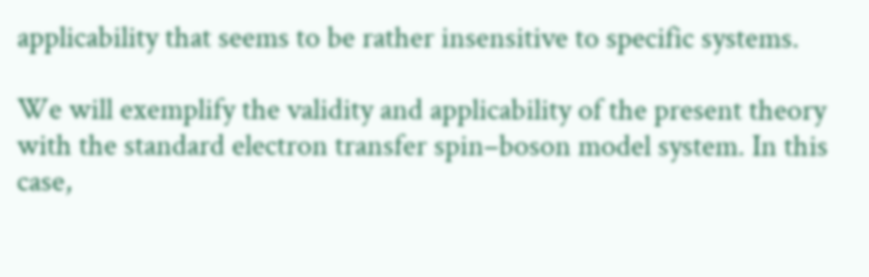applicability that seems to be rather insensitive to specific systems.

We will exemplify the validity and applicability of the present theory with the standard electron transfer spin–boson model system. In this case,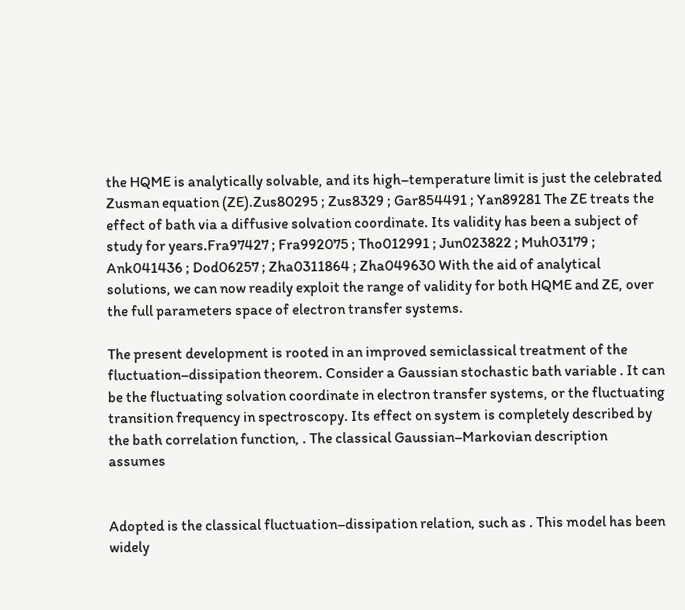the HQME is analytically solvable, and its high–temperature limit is just the celebrated Zusman equation (ZE).Zus80295 ; Zus8329 ; Gar854491 ; Yan89281 The ZE treats the effect of bath via a diffusive solvation coordinate. Its validity has been a subject of study for years.Fra97427 ; Fra992075 ; Tho012991 ; Jun023822 ; Muh03179 ; Ank041436 ; Dod06257 ; Zha0311864 ; Zha049630 With the aid of analytical solutions, we can now readily exploit the range of validity for both HQME and ZE, over the full parameters space of electron transfer systems.

The present development is rooted in an improved semiclassical treatment of the fluctuation–dissipation theorem. Consider a Gaussian stochastic bath variable . It can be the fluctuating solvation coordinate in electron transfer systems, or the fluctuating transition frequency in spectroscopy. Its effect on system is completely described by the bath correlation function, . The classical Gaussian–Markovian description assumes


Adopted is the classical fluctuation–dissipation relation, such as . This model has been widely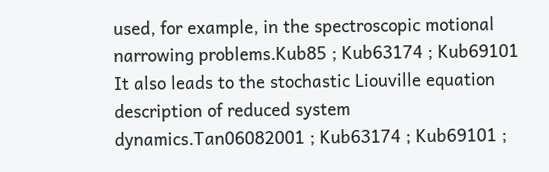used, for example, in the spectroscopic motional narrowing problems.Kub85 ; Kub63174 ; Kub69101 It also leads to the stochastic Liouville equation description of reduced system dynamics.Tan06082001 ; Kub63174 ; Kub69101 ;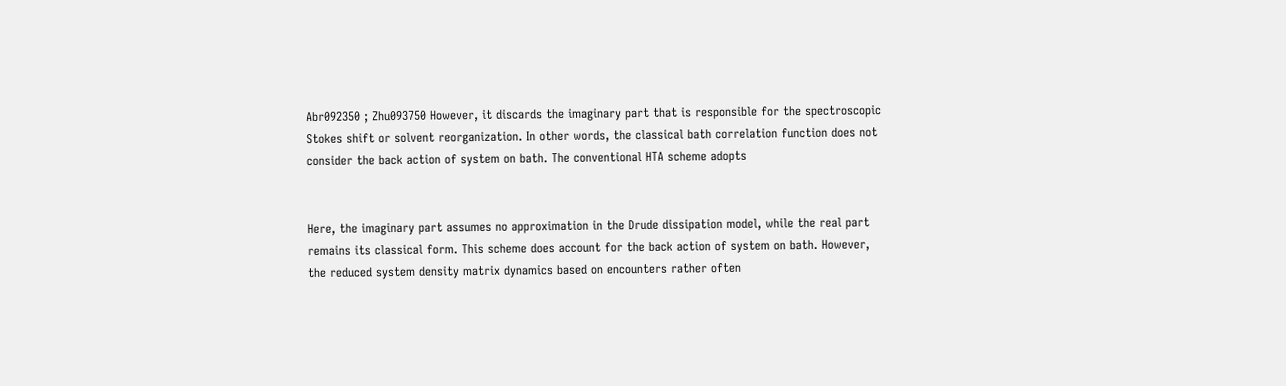Abr092350 ; Zhu093750 However, it discards the imaginary part that is responsible for the spectroscopic Stokes shift or solvent reorganization. In other words, the classical bath correlation function does not consider the back action of system on bath. The conventional HTA scheme adopts


Here, the imaginary part assumes no approximation in the Drude dissipation model, while the real part remains its classical form. This scheme does account for the back action of system on bath. However, the reduced system density matrix dynamics based on encounters rather often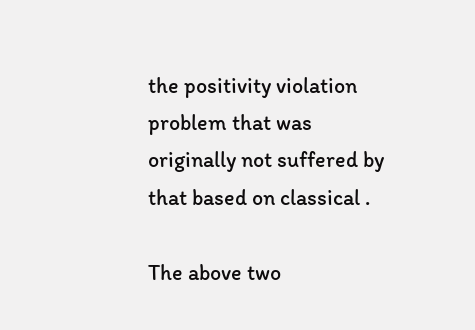the positivity violation problem that was originally not suffered by that based on classical .

The above two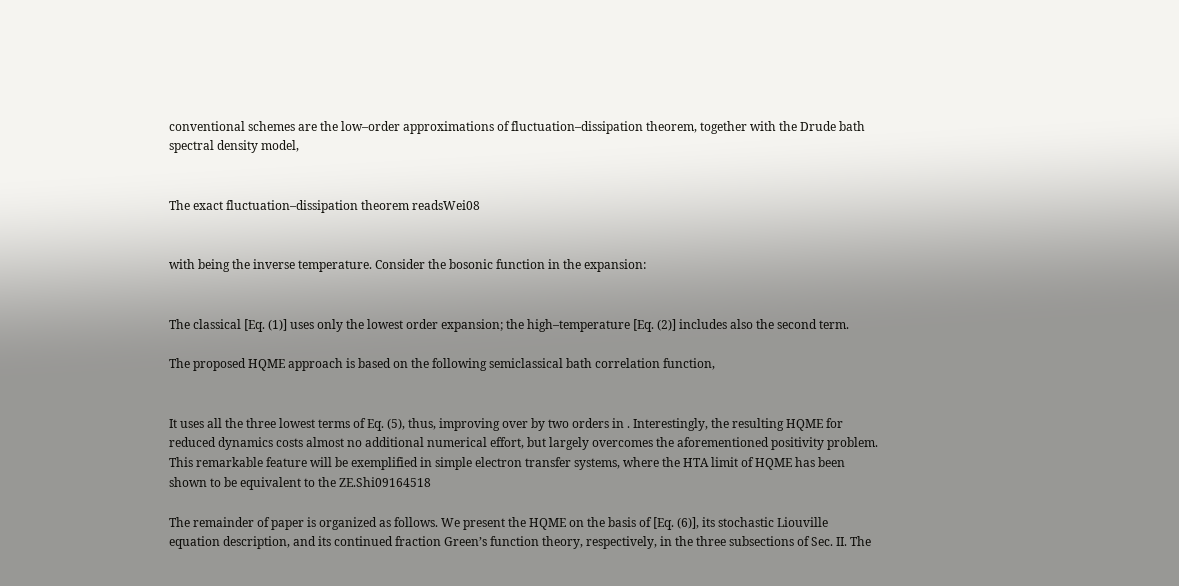conventional schemes are the low–order approximations of fluctuation–dissipation theorem, together with the Drude bath spectral density model,


The exact fluctuation–dissipation theorem readsWei08


with being the inverse temperature. Consider the bosonic function in the expansion:


The classical [Eq. (1)] uses only the lowest order expansion; the high–temperature [Eq. (2)] includes also the second term.

The proposed HQME approach is based on the following semiclassical bath correlation function,


It uses all the three lowest terms of Eq. (5), thus, improving over by two orders in . Interestingly, the resulting HQME for reduced dynamics costs almost no additional numerical effort, but largely overcomes the aforementioned positivity problem. This remarkable feature will be exemplified in simple electron transfer systems, where the HTA limit of HQME has been shown to be equivalent to the ZE.Shi09164518

The remainder of paper is organized as follows. We present the HQME on the basis of [Eq. (6)], its stochastic Liouville equation description, and its continued fraction Green’s function theory, respectively, in the three subsections of Sec. II. The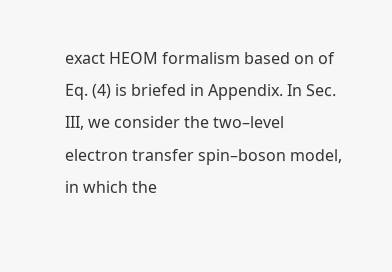exact HEOM formalism based on of Eq. (4) is briefed in Appendix. In Sec. III, we consider the two–level electron transfer spin–boson model, in which the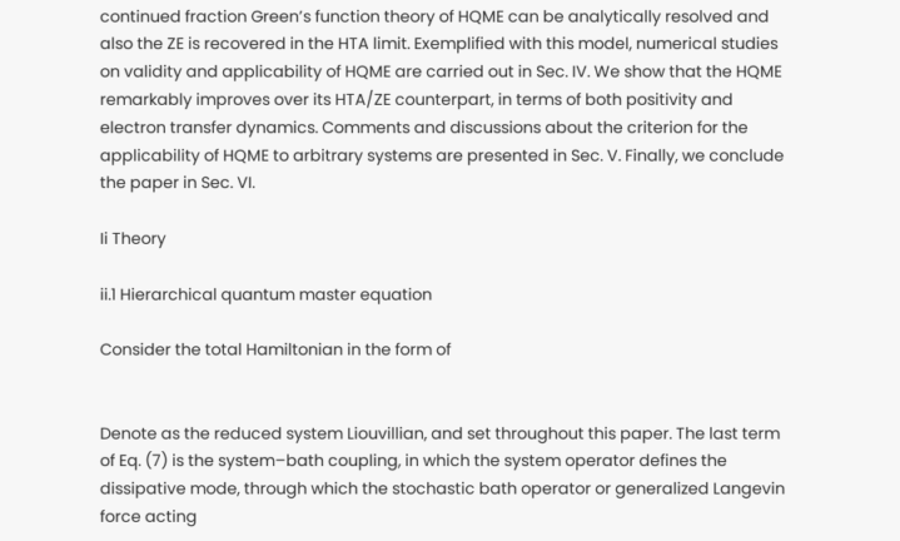continued fraction Green’s function theory of HQME can be analytically resolved and also the ZE is recovered in the HTA limit. Exemplified with this model, numerical studies on validity and applicability of HQME are carried out in Sec. IV. We show that the HQME remarkably improves over its HTA/ZE counterpart, in terms of both positivity and electron transfer dynamics. Comments and discussions about the criterion for the applicability of HQME to arbitrary systems are presented in Sec. V. Finally, we conclude the paper in Sec. VI.

Ii Theory

ii.1 Hierarchical quantum master equation

Consider the total Hamiltonian in the form of


Denote as the reduced system Liouvillian, and set throughout this paper. The last term of Eq. (7) is the system–bath coupling, in which the system operator defines the dissipative mode, through which the stochastic bath operator or generalized Langevin force acting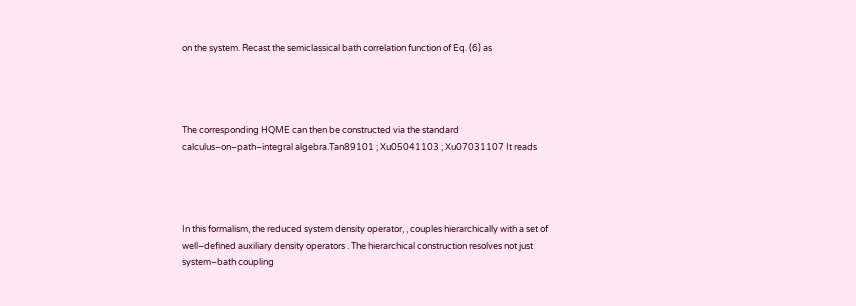on the system. Recast the semiclassical bath correlation function of Eq. (6) as




The corresponding HQME can then be constructed via the standard calculus–on–path–integral algebra.Tan89101 ; Xu05041103 ; Xu07031107 It reads




In this formalism, the reduced system density operator, , couples hierarchically with a set of well–defined auxiliary density operators . The hierarchical construction resolves not just system–bath coupling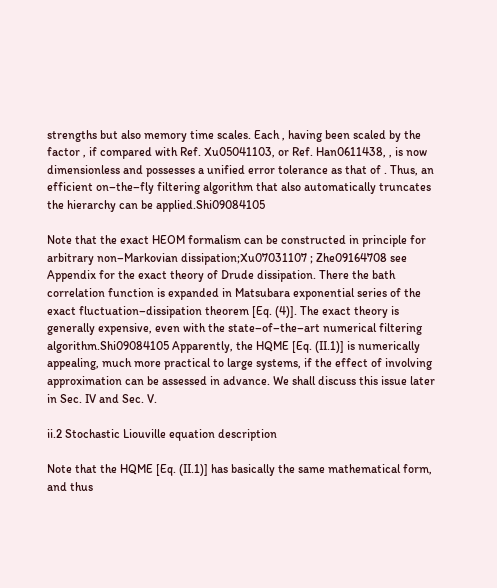strengths but also memory time scales. Each , having been scaled by the factor , if compared with Ref. Xu05041103, or Ref. Han0611438, , is now dimensionless and possesses a unified error tolerance as that of . Thus, an efficient on–the–fly filtering algorithm that also automatically truncates the hierarchy can be applied.Shi09084105

Note that the exact HEOM formalism can be constructed in principle for arbitrary non–Markovian dissipation;Xu07031107 ; Zhe09164708 see Appendix for the exact theory of Drude dissipation. There the bath correlation function is expanded in Matsubara exponential series of the exact fluctuation–dissipation theorem [Eq. (4)]. The exact theory is generally expensive, even with the state–of–the–art numerical filtering algorithm.Shi09084105 Apparently, the HQME [Eq. (II.1)] is numerically appealing, much more practical to large systems, if the effect of involving approximation can be assessed in advance. We shall discuss this issue later in Sec. IV and Sec. V.

ii.2 Stochastic Liouville equation description

Note that the HQME [Eq. (II.1)] has basically the same mathematical form, and thus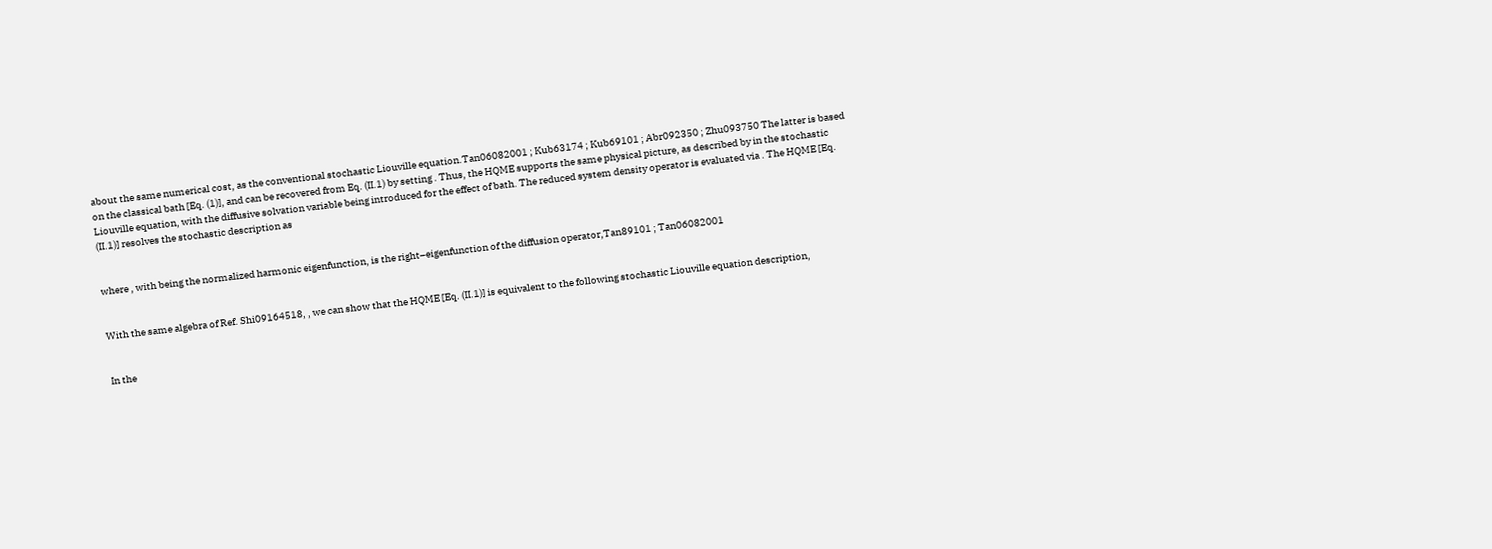about the same numerical cost, as the conventional stochastic Liouville equation.Tan06082001 ; Kub63174 ; Kub69101 ; Abr092350 ; Zhu093750 The latter is based on the classical bath [Eq. (1)], and can be recovered from Eq. (II.1) by setting . Thus, the HQME supports the same physical picture, as described by in the stochastic Liouville equation, with the diffusive solvation variable being introduced for the effect of bath. The reduced system density operator is evaluated via . The HQME [Eq. (II.1)] resolves the stochastic description as


where , with being the normalized harmonic eigenfunction, is the right–eigenfunction of the diffusion operator,Tan89101 ; Tan06082001


With the same algebra of Ref. Shi09164518, , we can show that the HQME [Eq. (II.1)] is equivalent to the following stochastic Liouville equation description,


In the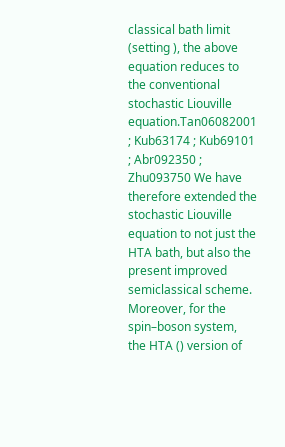classical bath limit (setting ), the above equation reduces to the conventional stochastic Liouville equation.Tan06082001 ; Kub63174 ; Kub69101 ; Abr092350 ; Zhu093750 We have therefore extended the stochastic Liouville equation to not just the HTA bath, but also the present improved semiclassical scheme. Moreover, for the spin–boson system, the HTA () version of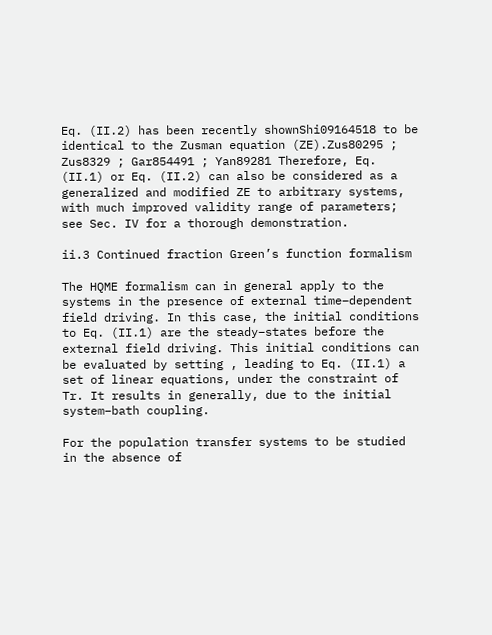Eq. (II.2) has been recently shownShi09164518 to be identical to the Zusman equation (ZE).Zus80295 ; Zus8329 ; Gar854491 ; Yan89281 Therefore, Eq. (II.1) or Eq. (II.2) can also be considered as a generalized and modified ZE to arbitrary systems, with much improved validity range of parameters; see Sec. IV for a thorough demonstration.

ii.3 Continued fraction Green’s function formalism

The HQME formalism can in general apply to the systems in the presence of external time–dependent field driving. In this case, the initial conditions to Eq. (II.1) are the steady–states before the external field driving. This initial conditions can be evaluated by setting , leading to Eq. (II.1) a set of linear equations, under the constraint of Tr. It results in generally, due to the initial system–bath coupling.

For the population transfer systems to be studied in the absence of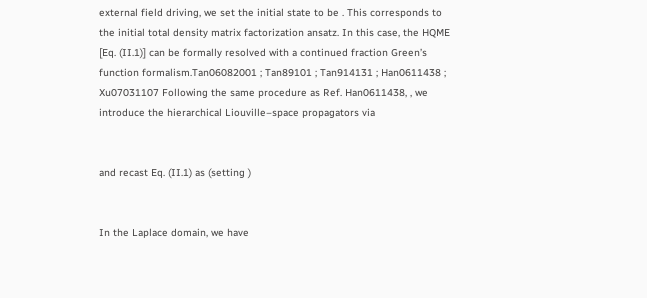external field driving, we set the initial state to be . This corresponds to the initial total density matrix factorization ansatz. In this case, the HQME [Eq. (II.1)] can be formally resolved with a continued fraction Green’s function formalism.Tan06082001 ; Tan89101 ; Tan914131 ; Han0611438 ; Xu07031107 Following the same procedure as Ref. Han0611438, , we introduce the hierarchical Liouville–space propagators via


and recast Eq. (II.1) as (setting )


In the Laplace domain, we have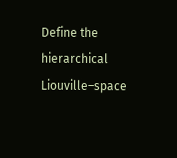Define the hierarchical Liouville–space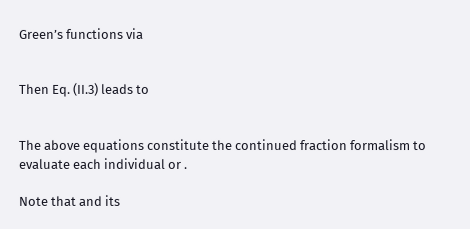Green’s functions via


Then Eq. (II.3) leads to


The above equations constitute the continued fraction formalism to evaluate each individual or .

Note that and its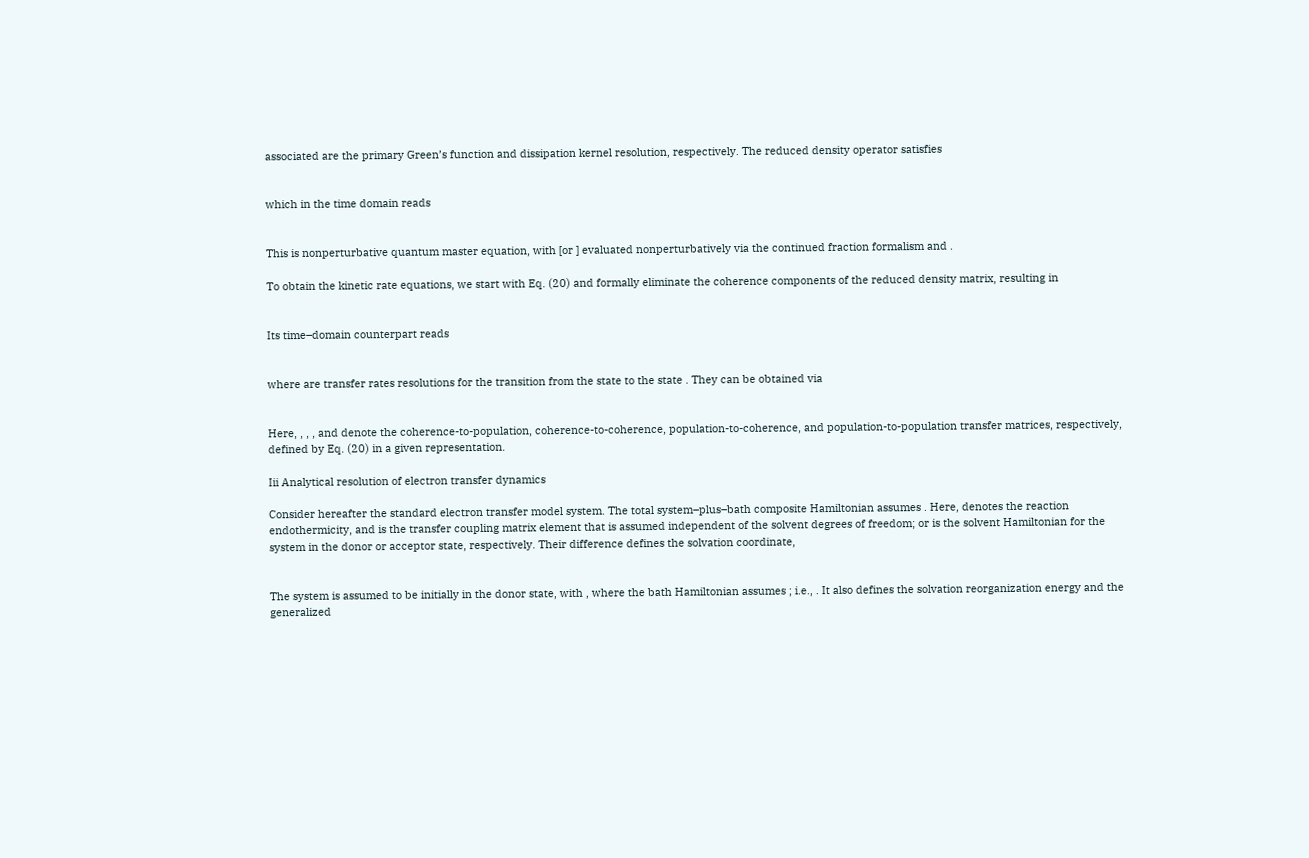associated are the primary Green’s function and dissipation kernel resolution, respectively. The reduced density operator satisfies


which in the time domain reads


This is nonperturbative quantum master equation, with [or ] evaluated nonperturbatively via the continued fraction formalism and .

To obtain the kinetic rate equations, we start with Eq. (20) and formally eliminate the coherence components of the reduced density matrix, resulting in


Its time–domain counterpart reads


where are transfer rates resolutions for the transition from the state to the state . They can be obtained via


Here, , , , and denote the coherence-to-population, coherence-to-coherence, population-to-coherence, and population-to-population transfer matrices, respectively, defined by Eq. (20) in a given representation.

Iii Analytical resolution of electron transfer dynamics

Consider hereafter the standard electron transfer model system. The total system–plus–bath composite Hamiltonian assumes . Here, denotes the reaction endothermicity, and is the transfer coupling matrix element that is assumed independent of the solvent degrees of freedom; or is the solvent Hamiltonian for the system in the donor or acceptor state, respectively. Their difference defines the solvation coordinate,


The system is assumed to be initially in the donor state, with , where the bath Hamiltonian assumes ; i.e., . It also defines the solvation reorganization energy and the generalized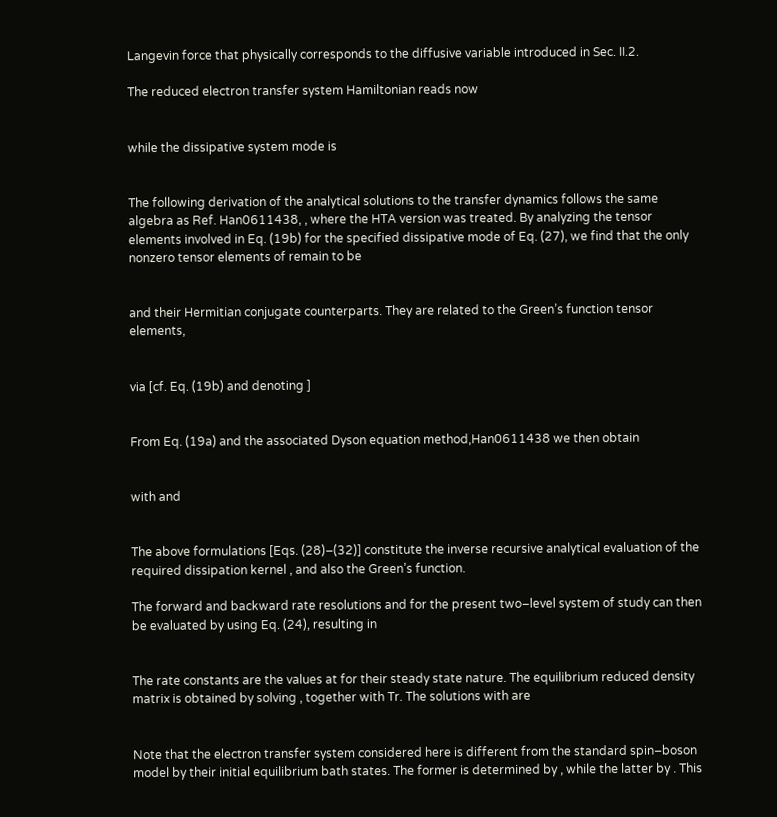Langevin force that physically corresponds to the diffusive variable introduced in Sec. II.2.

The reduced electron transfer system Hamiltonian reads now


while the dissipative system mode is


The following derivation of the analytical solutions to the transfer dynamics follows the same algebra as Ref. Han0611438, , where the HTA version was treated. By analyzing the tensor elements involved in Eq. (19b) for the specified dissipative mode of Eq. (27), we find that the only nonzero tensor elements of remain to be


and their Hermitian conjugate counterparts. They are related to the Green’s function tensor elements,


via [cf. Eq. (19b) and denoting ]


From Eq. (19a) and the associated Dyson equation method,Han0611438 we then obtain


with and


The above formulations [Eqs. (28)–(32)] constitute the inverse recursive analytical evaluation of the required dissipation kernel , and also the Green’s function.

The forward and backward rate resolutions and for the present two–level system of study can then be evaluated by using Eq. (24), resulting in


The rate constants are the values at for their steady state nature. The equilibrium reduced density matrix is obtained by solving , together with Tr. The solutions with are


Note that the electron transfer system considered here is different from the standard spin–boson model by their initial equilibrium bath states. The former is determined by , while the latter by . This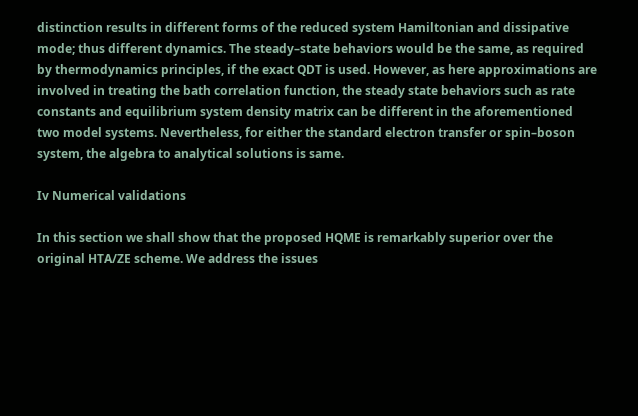distinction results in different forms of the reduced system Hamiltonian and dissipative mode; thus different dynamics. The steady–state behaviors would be the same, as required by thermodynamics principles, if the exact QDT is used. However, as here approximations are involved in treating the bath correlation function, the steady state behaviors such as rate constants and equilibrium system density matrix can be different in the aforementioned two model systems. Nevertheless, for either the standard electron transfer or spin–boson system, the algebra to analytical solutions is same.

Iv Numerical validations

In this section we shall show that the proposed HQME is remarkably superior over the original HTA/ZE scheme. We address the issues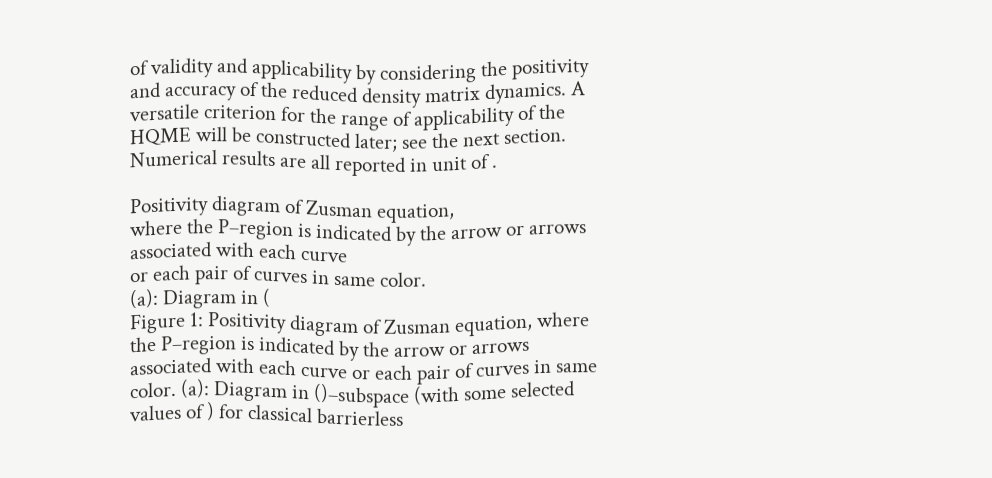of validity and applicability by considering the positivity and accuracy of the reduced density matrix dynamics. A versatile criterion for the range of applicability of the HQME will be constructed later; see the next section. Numerical results are all reported in unit of .

Positivity diagram of Zusman equation,
where the P–region is indicated by the arrow or arrows associated with each curve
or each pair of curves in same color.
(a): Diagram in (
Figure 1: Positivity diagram of Zusman equation, where the P–region is indicated by the arrow or arrows associated with each curve or each pair of curves in same color. (a): Diagram in ()–subspace (with some selected values of ) for classical barrierless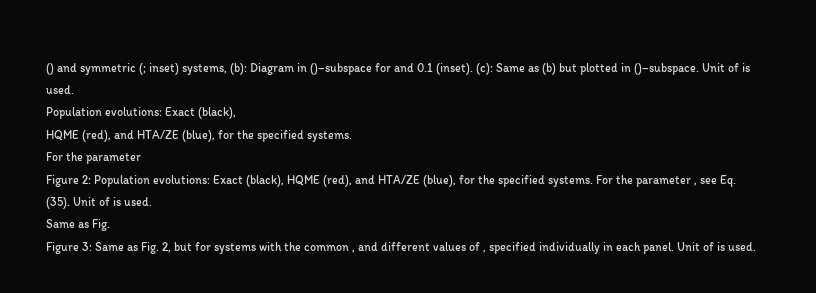() and symmetric (; inset) systems, (b): Diagram in ()–subspace for and 0.1 (inset). (c): Same as (b) but plotted in ()–subspace. Unit of is used.
Population evolutions: Exact (black),
HQME (red), and HTA/ZE (blue), for the specified systems.
For the parameter
Figure 2: Population evolutions: Exact (black), HQME (red), and HTA/ZE (blue), for the specified systems. For the parameter , see Eq. (35). Unit of is used.
Same as Fig.
Figure 3: Same as Fig. 2, but for systems with the common , and different values of , specified individually in each panel. Unit of is used.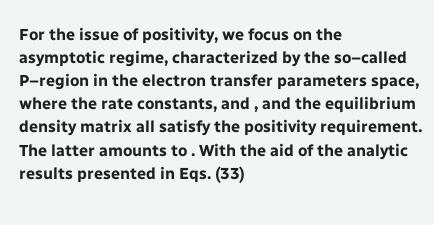For the issue of positivity, we focus on the asymptotic regime, characterized by the so–called P–region in the electron transfer parameters space, where the rate constants, and , and the equilibrium density matrix all satisfy the positivity requirement. The latter amounts to . With the aid of the analytic results presented in Eqs. (33)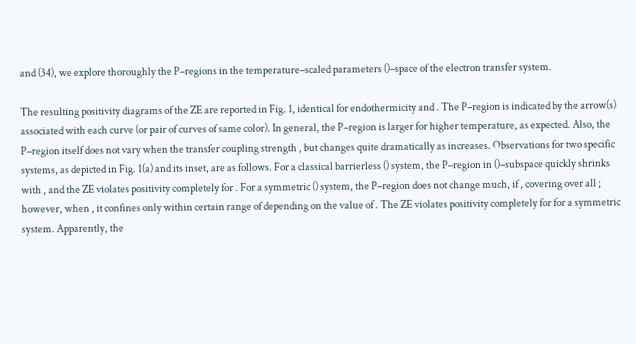and (34), we explore thoroughly the P–regions in the temperature–scaled parameters ()–space of the electron transfer system.

The resulting positivity diagrams of the ZE are reported in Fig. 1, identical for endothermicity and . The P–region is indicated by the arrow(s) associated with each curve (or pair of curves of same color). In general, the P–region is larger for higher temperature, as expected. Also, the P–region itself does not vary when the transfer coupling strength , but changes quite dramatically as increases. Observations for two specific systems, as depicted in Fig. 1(a) and its inset, are as follows. For a classical barrierless () system, the P–region in ()–subspace quickly shrinks with , and the ZE violates positivity completely for . For a symmetric () system, the P–region does not change much, if , covering over all ; however, when , it confines only within certain range of depending on the value of . The ZE violates positivity completely for for a symmetric system. Apparently, the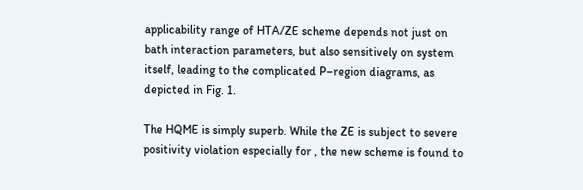applicability range of HTA/ZE scheme depends not just on bath interaction parameters, but also sensitively on system itself, leading to the complicated P–region diagrams, as depicted in Fig. 1.

The HQME is simply superb. While the ZE is subject to severe positivity violation especially for , the new scheme is found to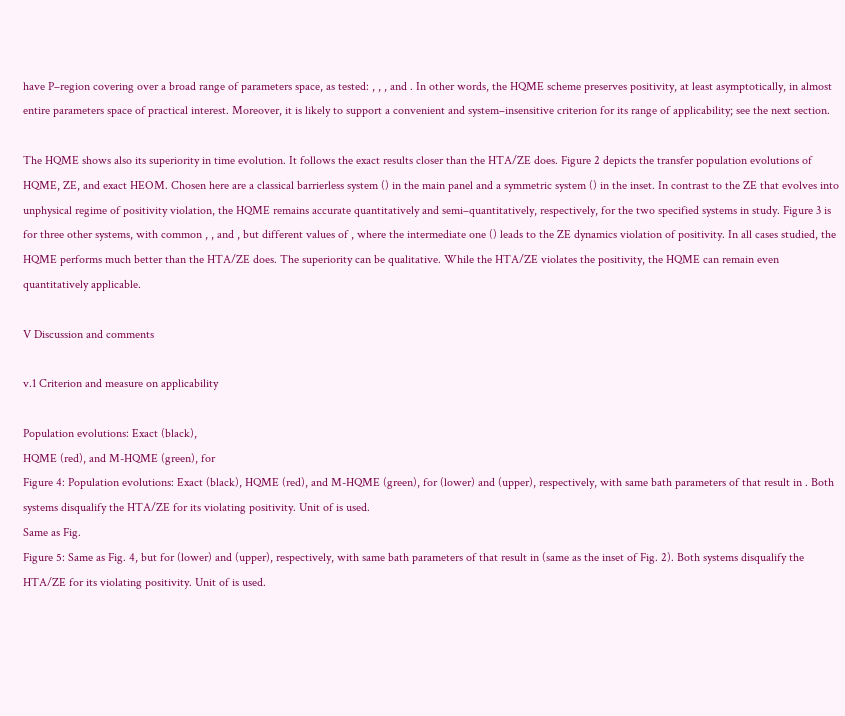have P–region covering over a broad range of parameters space, as tested: , , , and . In other words, the HQME scheme preserves positivity, at least asymptotically, in almost entire parameters space of practical interest. Moreover, it is likely to support a convenient and system–insensitive criterion for its range of applicability; see the next section.

The HQME shows also its superiority in time evolution. It follows the exact results closer than the HTA/ZE does. Figure 2 depicts the transfer population evolutions of HQME, ZE, and exact HEOM. Chosen here are a classical barrierless system () in the main panel and a symmetric system () in the inset. In contrast to the ZE that evolves into unphysical regime of positivity violation, the HQME remains accurate quantitatively and semi–quantitatively, respectively, for the two specified systems in study. Figure 3 is for three other systems, with common , , and , but different values of , where the intermediate one () leads to the ZE dynamics violation of positivity. In all cases studied, the HQME performs much better than the HTA/ZE does. The superiority can be qualitative. While the HTA/ZE violates the positivity, the HQME can remain even quantitatively applicable.

V Discussion and comments

v.1 Criterion and measure on applicability

Population evolutions: Exact (black),
HQME (red), and M-HQME (green), for
Figure 4: Population evolutions: Exact (black), HQME (red), and M-HQME (green), for (lower) and (upper), respectively, with same bath parameters of that result in . Both systems disqualify the HTA/ZE for its violating positivity. Unit of is used.
Same as Fig.
Figure 5: Same as Fig. 4, but for (lower) and (upper), respectively, with same bath parameters of that result in (same as the inset of Fig. 2). Both systems disqualify the HTA/ZE for its violating positivity. Unit of is used.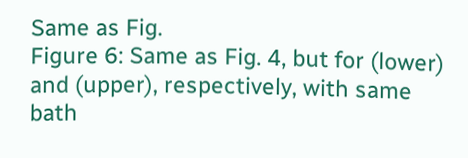Same as Fig.
Figure 6: Same as Fig. 4, but for (lower) and (upper), respectively, with same bath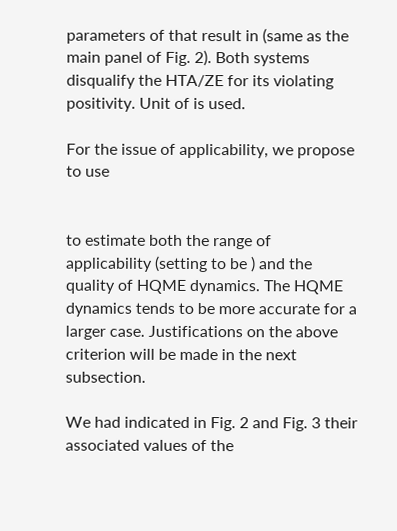parameters of that result in (same as the main panel of Fig. 2). Both systems disqualify the HTA/ZE for its violating positivity. Unit of is used.

For the issue of applicability, we propose to use


to estimate both the range of applicability (setting to be ) and the quality of HQME dynamics. The HQME dynamics tends to be more accurate for a larger case. Justifications on the above criterion will be made in the next subsection.

We had indicated in Fig. 2 and Fig. 3 their associated values of the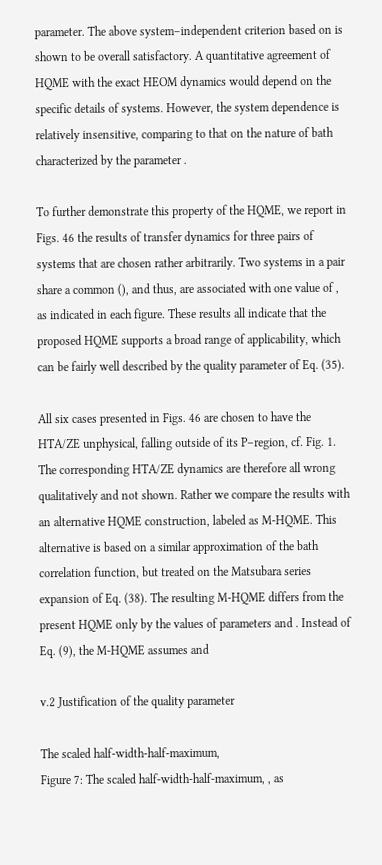parameter. The above system–independent criterion based on is shown to be overall satisfactory. A quantitative agreement of HQME with the exact HEOM dynamics would depend on the specific details of systems. However, the system dependence is relatively insensitive, comparing to that on the nature of bath characterized by the parameter .

To further demonstrate this property of the HQME, we report in Figs. 46 the results of transfer dynamics for three pairs of systems that are chosen rather arbitrarily. Two systems in a pair share a common (), and thus, are associated with one value of , as indicated in each figure. These results all indicate that the proposed HQME supports a broad range of applicability, which can be fairly well described by the quality parameter of Eq. (35).

All six cases presented in Figs. 46 are chosen to have the HTA/ZE unphysical, falling outside of its P–region, cf. Fig. 1. The corresponding HTA/ZE dynamics are therefore all wrong qualitatively and not shown. Rather we compare the results with an alternative HQME construction, labeled as M-HQME. This alternative is based on a similar approximation of the bath correlation function, but treated on the Matsubara series expansion of Eq. (38). The resulting M-HQME differs from the present HQME only by the values of parameters and . Instead of Eq. (9), the M-HQME assumes and

v.2 Justification of the quality parameter

The scaled half-width-half-maximum,
Figure 7: The scaled half-width-half-maximum, , as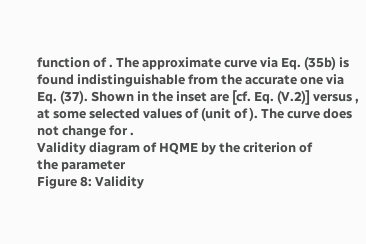function of . The approximate curve via Eq. (35b) is found indistinguishable from the accurate one via Eq. (37). Shown in the inset are [cf. Eq. (V.2)] versus , at some selected values of (unit of ). The curve does not change for .
Validity diagram of HQME by the criterion of
the parameter
Figure 8: Validity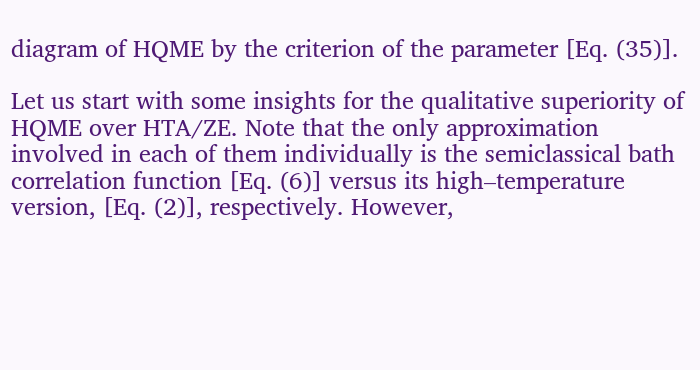diagram of HQME by the criterion of the parameter [Eq. (35)].

Let us start with some insights for the qualitative superiority of HQME over HTA/ZE. Note that the only approximation involved in each of them individually is the semiclassical bath correlation function [Eq. (6)] versus its high–temperature version, [Eq. (2)], respectively. However,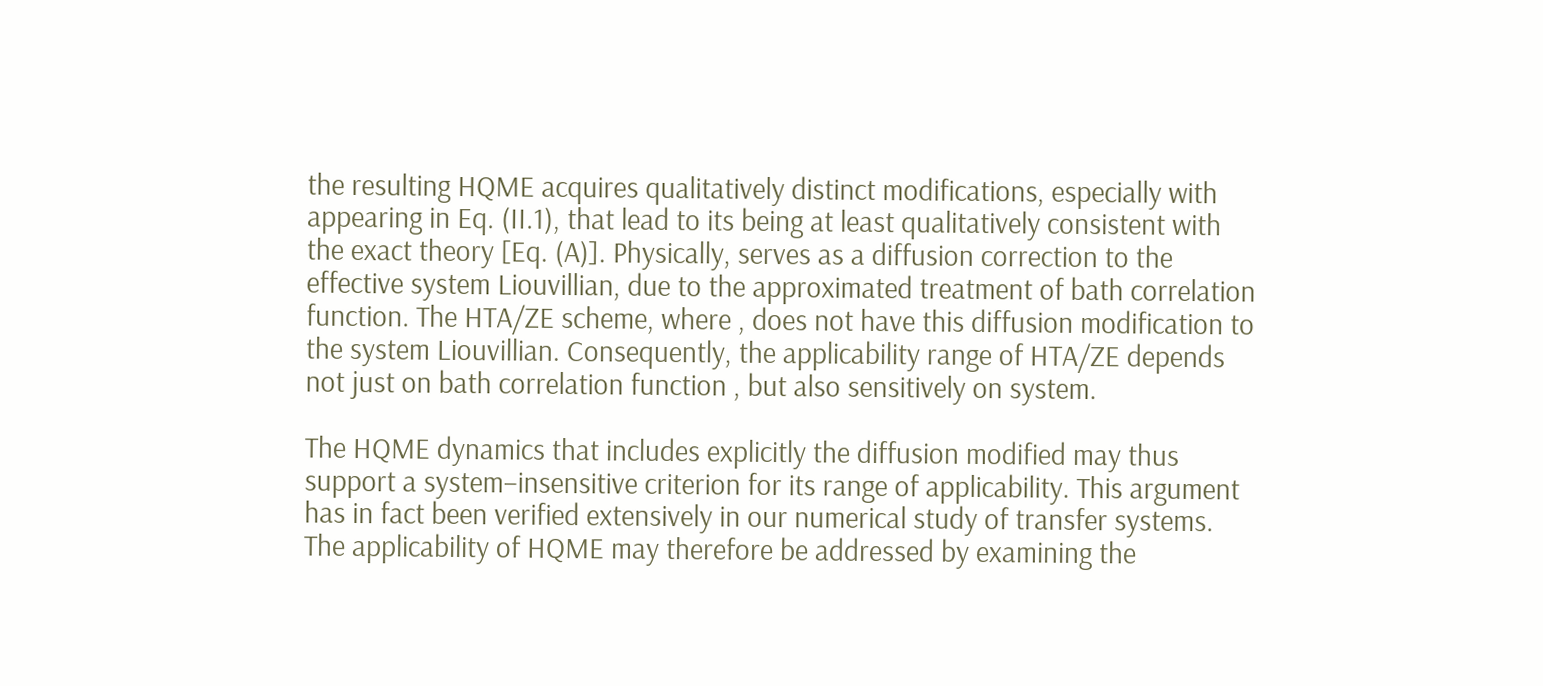the resulting HQME acquires qualitatively distinct modifications, especially with appearing in Eq. (II.1), that lead to its being at least qualitatively consistent with the exact theory [Eq. (A)]. Physically, serves as a diffusion correction to the effective system Liouvillian, due to the approximated treatment of bath correlation function. The HTA/ZE scheme, where , does not have this diffusion modification to the system Liouvillian. Consequently, the applicability range of HTA/ZE depends not just on bath correlation function , but also sensitively on system.

The HQME dynamics that includes explicitly the diffusion modified may thus support a system–insensitive criterion for its range of applicability. This argument has in fact been verified extensively in our numerical study of transfer systems. The applicability of HQME may therefore be addressed by examining the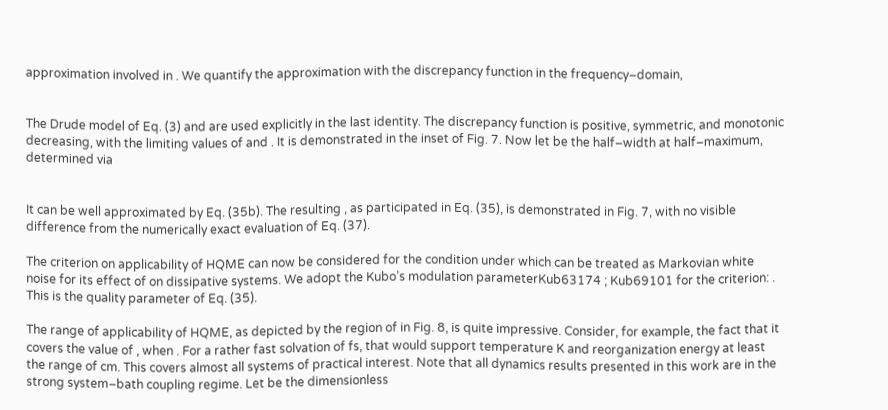approximation involved in . We quantify the approximation with the discrepancy function in the frequency–domain,


The Drude model of Eq. (3) and are used explicitly in the last identity. The discrepancy function is positive, symmetric, and monotonic decreasing, with the limiting values of and . It is demonstrated in the inset of Fig. 7. Now let be the half–width at half–maximum, determined via


It can be well approximated by Eq. (35b). The resulting , as participated in Eq. (35), is demonstrated in Fig. 7, with no visible difference from the numerically exact evaluation of Eq. (37).

The criterion on applicability of HQME can now be considered for the condition under which can be treated as Markovian white noise for its effect of on dissipative systems. We adopt the Kubo’s modulation parameterKub63174 ; Kub69101 for the criterion: . This is the quality parameter of Eq. (35).

The range of applicability of HQME, as depicted by the region of in Fig. 8, is quite impressive. Consider, for example, the fact that it covers the value of , when . For a rather fast solvation of fs, that would support temperature K and reorganization energy at least the range of cm. This covers almost all systems of practical interest. Note that all dynamics results presented in this work are in the strong system–bath coupling regime. Let be the dimensionless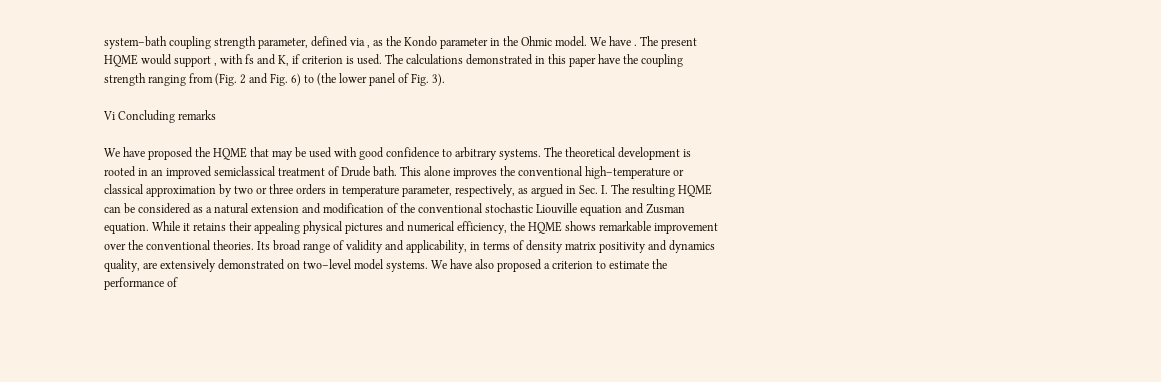system–bath coupling strength parameter, defined via , as the Kondo parameter in the Ohmic model. We have . The present HQME would support , with fs and K, if criterion is used. The calculations demonstrated in this paper have the coupling strength ranging from (Fig. 2 and Fig. 6) to (the lower panel of Fig. 3).

Vi Concluding remarks

We have proposed the HQME that may be used with good confidence to arbitrary systems. The theoretical development is rooted in an improved semiclassical treatment of Drude bath. This alone improves the conventional high–temperature or classical approximation by two or three orders in temperature parameter, respectively, as argued in Sec. I. The resulting HQME can be considered as a natural extension and modification of the conventional stochastic Liouville equation and Zusman equation. While it retains their appealing physical pictures and numerical efficiency, the HQME shows remarkable improvement over the conventional theories. Its broad range of validity and applicability, in terms of density matrix positivity and dynamics quality, are extensively demonstrated on two–level model systems. We have also proposed a criterion to estimate the performance of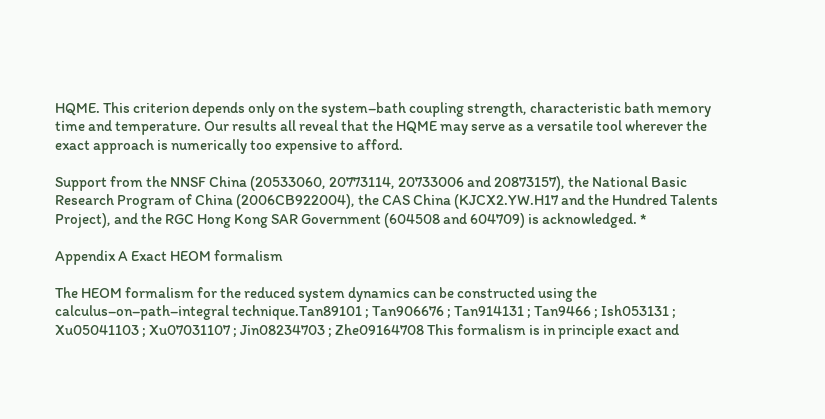HQME. This criterion depends only on the system–bath coupling strength, characteristic bath memory time and temperature. Our results all reveal that the HQME may serve as a versatile tool wherever the exact approach is numerically too expensive to afford.

Support from the NNSF China (20533060, 20773114, 20733006 and 20873157), the National Basic Research Program of China (2006CB922004), the CAS China (KJCX2.YW.H17 and the Hundred Talents Project), and the RGC Hong Kong SAR Government (604508 and 604709) is acknowledged. *

Appendix A Exact HEOM formalism

The HEOM formalism for the reduced system dynamics can be constructed using the calculus–on–path–integral technique.Tan89101 ; Tan906676 ; Tan914131 ; Tan9466 ; Ish053131 ; Xu05041103 ; Xu07031107 ; Jin08234703 ; Zhe09164708 This formalism is in principle exact and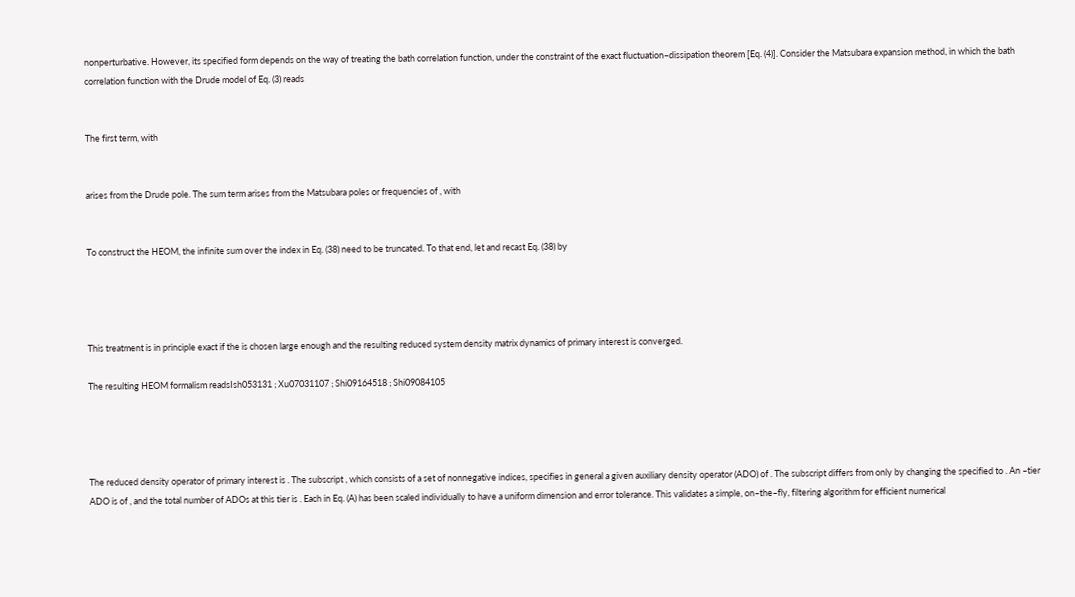nonperturbative. However, its specified form depends on the way of treating the bath correlation function, under the constraint of the exact fluctuation–dissipation theorem [Eq. (4)]. Consider the Matsubara expansion method, in which the bath correlation function with the Drude model of Eq. (3) reads


The first term, with


arises from the Drude pole. The sum term arises from the Matsubara poles or frequencies of , with


To construct the HEOM, the infinite sum over the index in Eq. (38) need to be truncated. To that end, let and recast Eq. (38) by




This treatment is in principle exact if the is chosen large enough and the resulting reduced system density matrix dynamics of primary interest is converged.

The resulting HEOM formalism readsIsh053131 ; Xu07031107 ; Shi09164518 ; Shi09084105




The reduced density operator of primary interest is . The subscript , which consists of a set of nonnegative indices, specifies in general a given auxiliary density operator (ADO) of . The subscript differs from only by changing the specified to . An –tier ADO is of , and the total number of ADOs at this tier is . Each in Eq. (A) has been scaled individually to have a uniform dimension and error tolerance. This validates a simple, on–the–fly, filtering algorithm for efficient numerical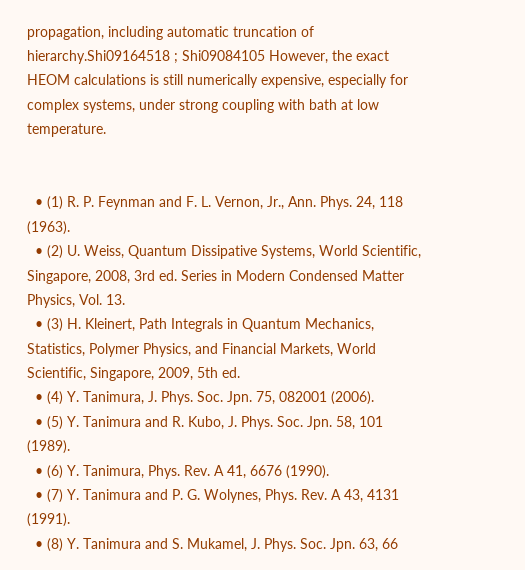propagation, including automatic truncation of hierarchy.Shi09164518 ; Shi09084105 However, the exact HEOM calculations is still numerically expensive, especially for complex systems, under strong coupling with bath at low temperature.


  • (1) R. P. Feynman and F. L. Vernon, Jr., Ann. Phys. 24, 118 (1963).
  • (2) U. Weiss, Quantum Dissipative Systems, World Scientific, Singapore, 2008, 3rd ed. Series in Modern Condensed Matter Physics, Vol. 13.
  • (3) H. Kleinert, Path Integrals in Quantum Mechanics, Statistics, Polymer Physics, and Financial Markets, World Scientific, Singapore, 2009, 5th ed.
  • (4) Y. Tanimura, J. Phys. Soc. Jpn. 75, 082001 (2006).
  • (5) Y. Tanimura and R. Kubo, J. Phys. Soc. Jpn. 58, 101 (1989).
  • (6) Y. Tanimura, Phys. Rev. A 41, 6676 (1990).
  • (7) Y. Tanimura and P. G. Wolynes, Phys. Rev. A 43, 4131 (1991).
  • (8) Y. Tanimura and S. Mukamel, J. Phys. Soc. Jpn. 63, 66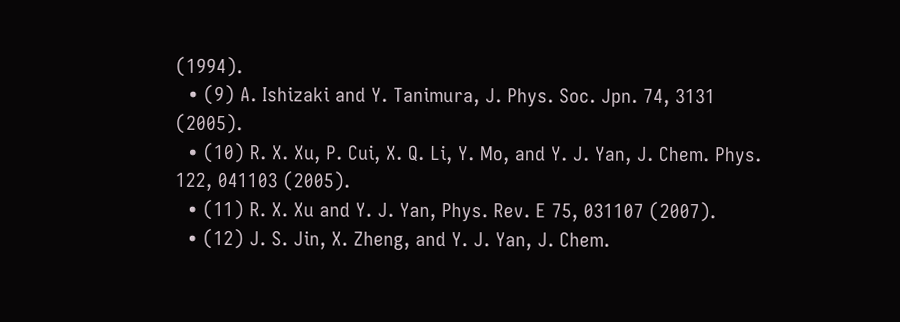(1994).
  • (9) A. Ishizaki and Y. Tanimura, J. Phys. Soc. Jpn. 74, 3131 (2005).
  • (10) R. X. Xu, P. Cui, X. Q. Li, Y. Mo, and Y. J. Yan, J. Chem. Phys. 122, 041103 (2005).
  • (11) R. X. Xu and Y. J. Yan, Phys. Rev. E 75, 031107 (2007).
  • (12) J. S. Jin, X. Zheng, and Y. J. Yan, J. Chem.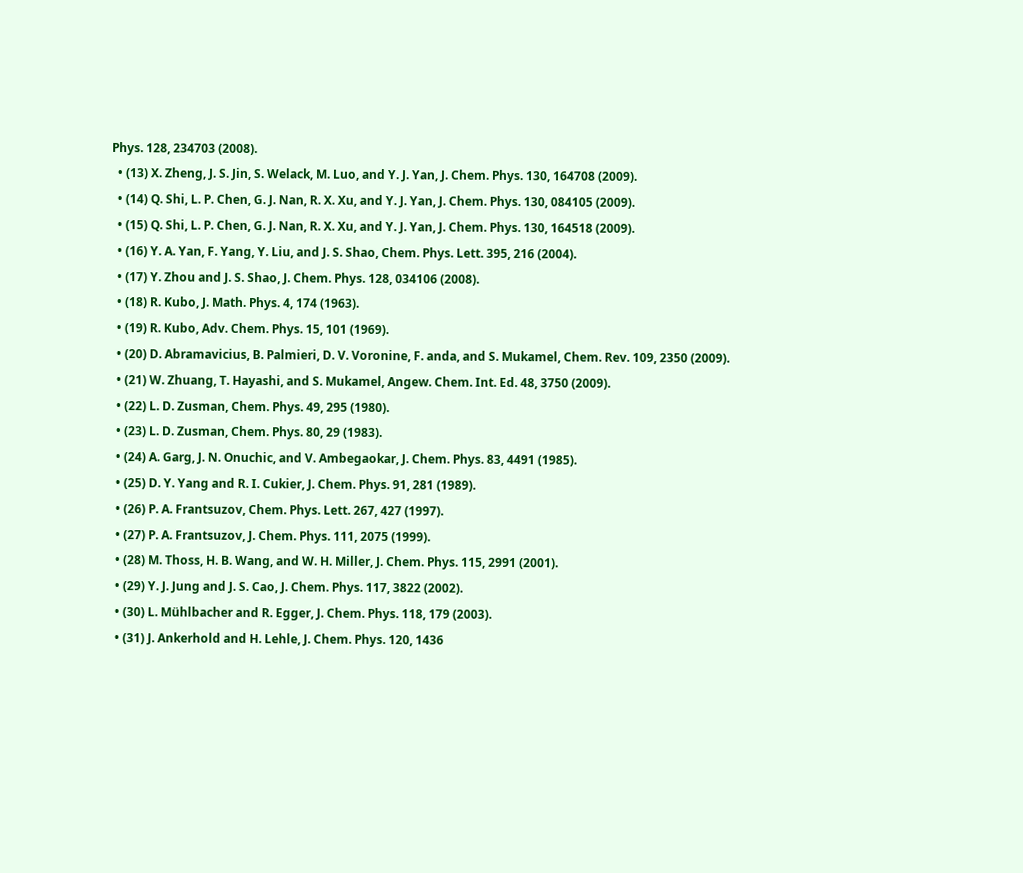Phys. 128, 234703 (2008).
  • (13) X. Zheng, J. S. Jin, S. Welack, M. Luo, and Y. J. Yan, J. Chem. Phys. 130, 164708 (2009).
  • (14) Q. Shi, L. P. Chen, G. J. Nan, R. X. Xu, and Y. J. Yan, J. Chem. Phys. 130, 084105 (2009).
  • (15) Q. Shi, L. P. Chen, G. J. Nan, R. X. Xu, and Y. J. Yan, J. Chem. Phys. 130, 164518 (2009).
  • (16) Y. A. Yan, F. Yang, Y. Liu, and J. S. Shao, Chem. Phys. Lett. 395, 216 (2004).
  • (17) Y. Zhou and J. S. Shao, J. Chem. Phys. 128, 034106 (2008).
  • (18) R. Kubo, J. Math. Phys. 4, 174 (1963).
  • (19) R. Kubo, Adv. Chem. Phys. 15, 101 (1969).
  • (20) D. Abramavicius, B. Palmieri, D. V. Voronine, F. anda, and S. Mukamel, Chem. Rev. 109, 2350 (2009).
  • (21) W. Zhuang, T. Hayashi, and S. Mukamel, Angew. Chem. Int. Ed. 48, 3750 (2009).
  • (22) L. D. Zusman, Chem. Phys. 49, 295 (1980).
  • (23) L. D. Zusman, Chem. Phys. 80, 29 (1983).
  • (24) A. Garg, J. N. Onuchic, and V. Ambegaokar, J. Chem. Phys. 83, 4491 (1985).
  • (25) D. Y. Yang and R. I. Cukier, J. Chem. Phys. 91, 281 (1989).
  • (26) P. A. Frantsuzov, Chem. Phys. Lett. 267, 427 (1997).
  • (27) P. A. Frantsuzov, J. Chem. Phys. 111, 2075 (1999).
  • (28) M. Thoss, H. B. Wang, and W. H. Miller, J. Chem. Phys. 115, 2991 (2001).
  • (29) Y. J. Jung and J. S. Cao, J. Chem. Phys. 117, 3822 (2002).
  • (30) L. Mühlbacher and R. Egger, J. Chem. Phys. 118, 179 (2003).
  • (31) J. Ankerhold and H. Lehle, J. Chem. Phys. 120, 1436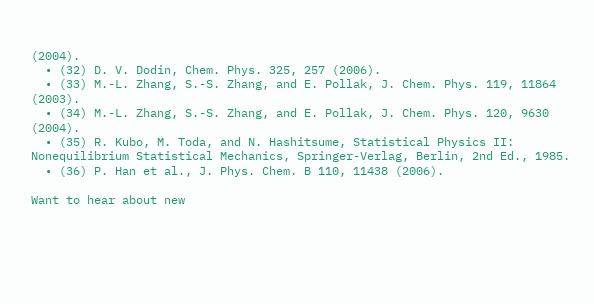(2004).
  • (32) D. V. Dodin, Chem. Phys. 325, 257 (2006).
  • (33) M.-L. Zhang, S.-S. Zhang, and E. Pollak, J. Chem. Phys. 119, 11864 (2003).
  • (34) M.-L. Zhang, S.-S. Zhang, and E. Pollak, J. Chem. Phys. 120, 9630 (2004).
  • (35) R. Kubo, M. Toda, and N. Hashitsume, Statistical Physics II: Nonequilibrium Statistical Mechanics, Springer-Verlag, Berlin, 2nd Ed., 1985.
  • (36) P. Han et al., J. Phys. Chem. B 110, 11438 (2006).

Want to hear about new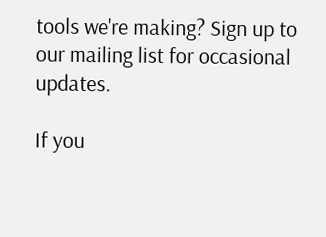tools we're making? Sign up to our mailing list for occasional updates.

If you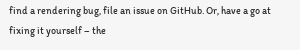find a rendering bug, file an issue on GitHub. Or, have a go at fixing it yourself – the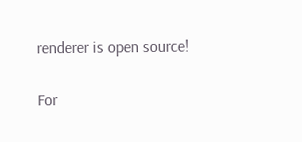renderer is open source!

For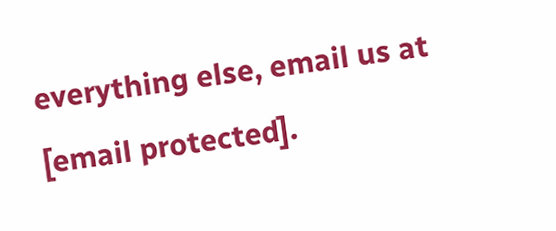everything else, email us at [email protected].